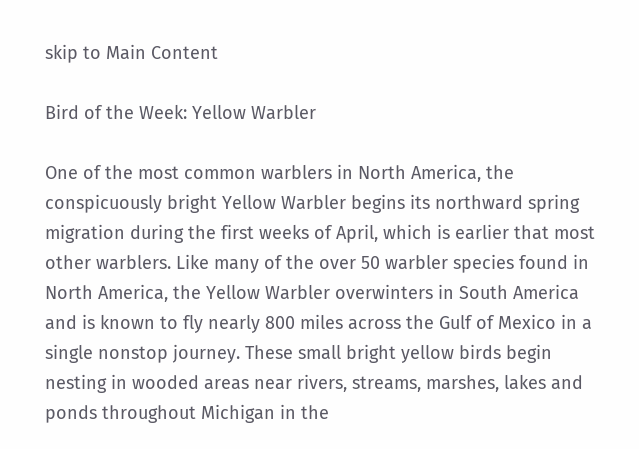skip to Main Content

Bird of the Week: Yellow Warbler

One of the most common warblers in North America, the conspicuously bright Yellow Warbler begins its northward spring migration during the first weeks of April, which is earlier that most other warblers. Like many of the over 50 warbler species found in North America, the Yellow Warbler overwinters in South America and is known to fly nearly 800 miles across the Gulf of Mexico in a single nonstop journey. These small bright yellow birds begin nesting in wooded areas near rivers, streams, marshes, lakes and ponds throughout Michigan in the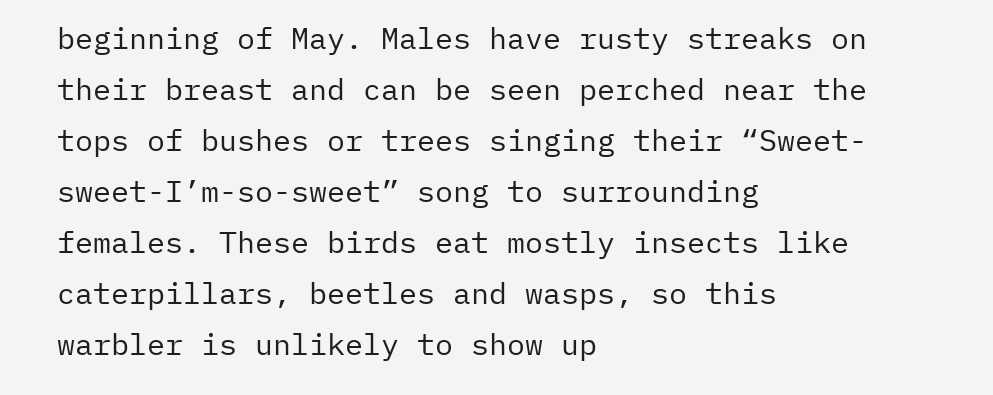beginning of May. Males have rusty streaks on their breast and can be seen perched near the tops of bushes or trees singing their “Sweet-sweet-I’m-so-sweet” song to surrounding females. These birds eat mostly insects like caterpillars, beetles and wasps, so this warbler is unlikely to show up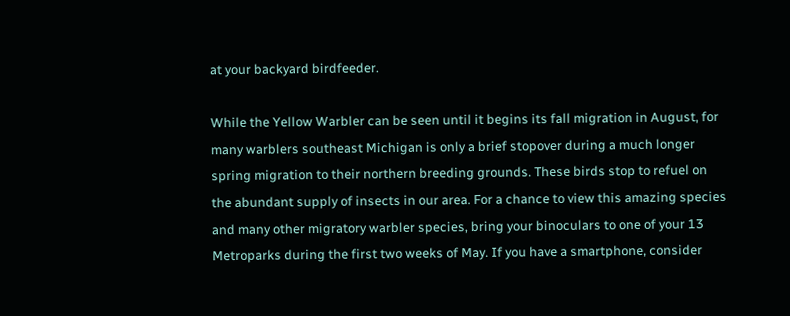at your backyard birdfeeder.

While the Yellow Warbler can be seen until it begins its fall migration in August, for many warblers southeast Michigan is only a brief stopover during a much longer spring migration to their northern breeding grounds. These birds stop to refuel on the abundant supply of insects in our area. For a chance to view this amazing species and many other migratory warbler species, bring your binoculars to one of your 13 Metroparks during the first two weeks of May. If you have a smartphone, consider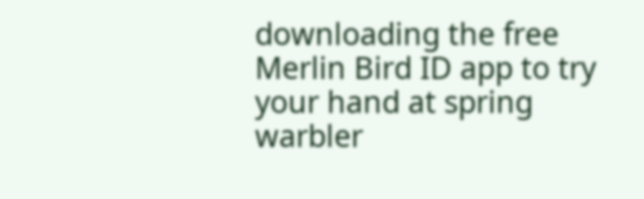downloading the free Merlin Bird ID app to try your hand at spring warbler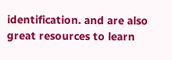identification. and are also great resources to learn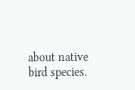about native bird species.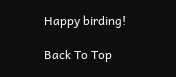Happy birding!

Back To Top